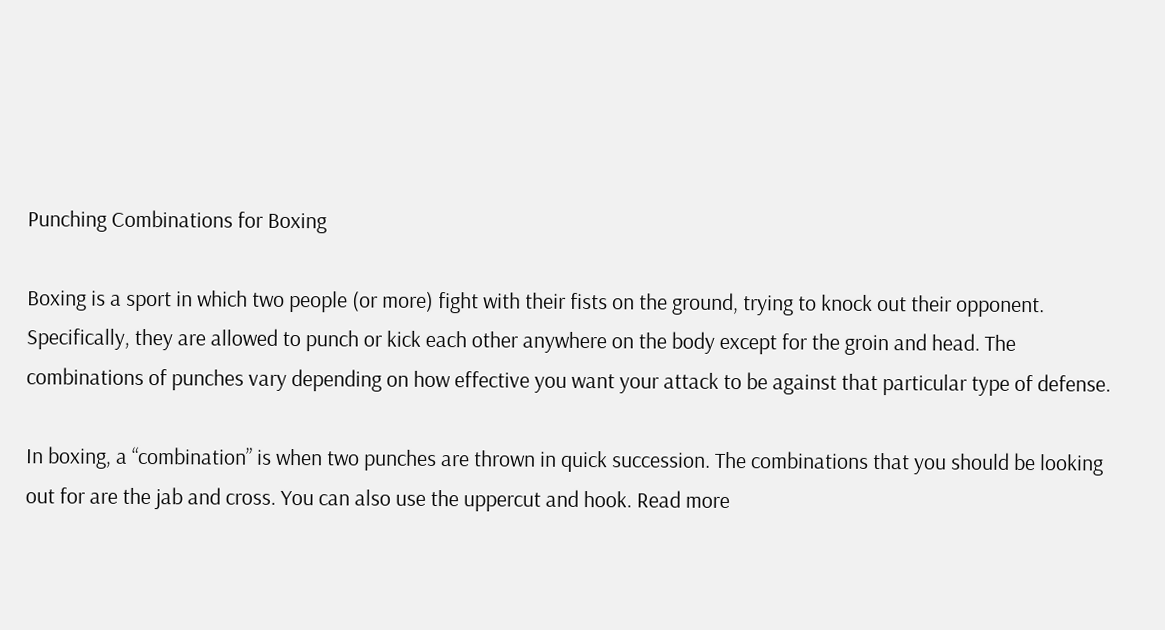Punching Combinations for Boxing

Boxing is a sport in which two people (or more) fight with their fists on the ground, trying to knock out their opponent. Specifically, they are allowed to punch or kick each other anywhere on the body except for the groin and head. The combinations of punches vary depending on how effective you want your attack to be against that particular type of defense.

In boxing, a “combination” is when two punches are thrown in quick succession. The combinations that you should be looking out for are the jab and cross. You can also use the uppercut and hook. Read more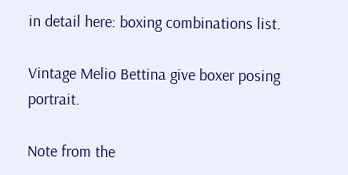in detail here: boxing combinations list.

Vintage Melio Bettina give boxer posing portrait.

Note from the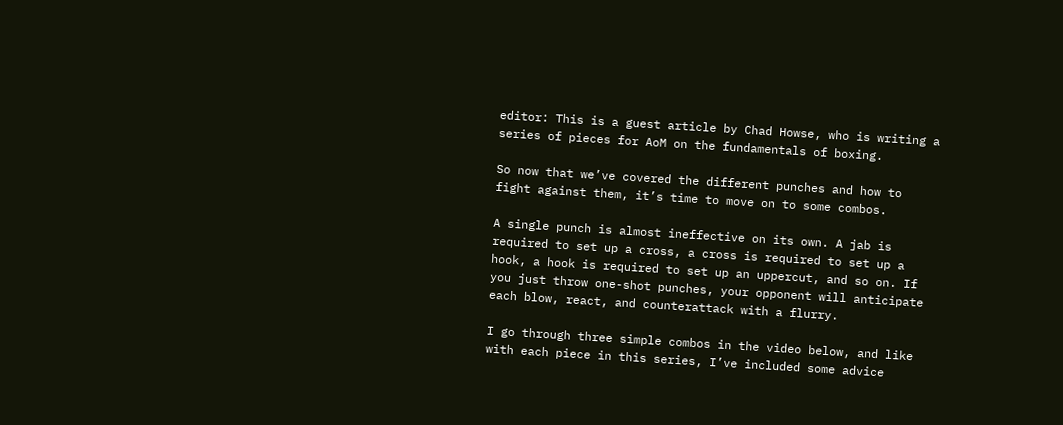editor: This is a guest article by Chad Howse, who is writing a series of pieces for AoM on the fundamentals of boxing.

So now that we’ve covered the different punches and how to fight against them, it’s time to move on to some combos.

A single punch is almost ineffective on its own. A jab is required to set up a cross, a cross is required to set up a hook, a hook is required to set up an uppercut, and so on. If you just throw one-shot punches, your opponent will anticipate each blow, react, and counterattack with a flurry.

I go through three simple combos in the video below, and like with each piece in this series, I’ve included some advice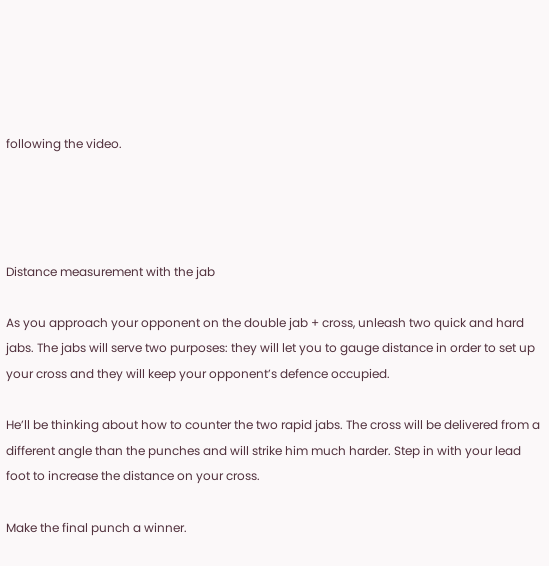following the video.




Distance measurement with the jab

As you approach your opponent on the double jab + cross, unleash two quick and hard jabs. The jabs will serve two purposes: they will let you to gauge distance in order to set up your cross and they will keep your opponent’s defence occupied.

He’ll be thinking about how to counter the two rapid jabs. The cross will be delivered from a different angle than the punches and will strike him much harder. Step in with your lead foot to increase the distance on your cross.

Make the final punch a winner.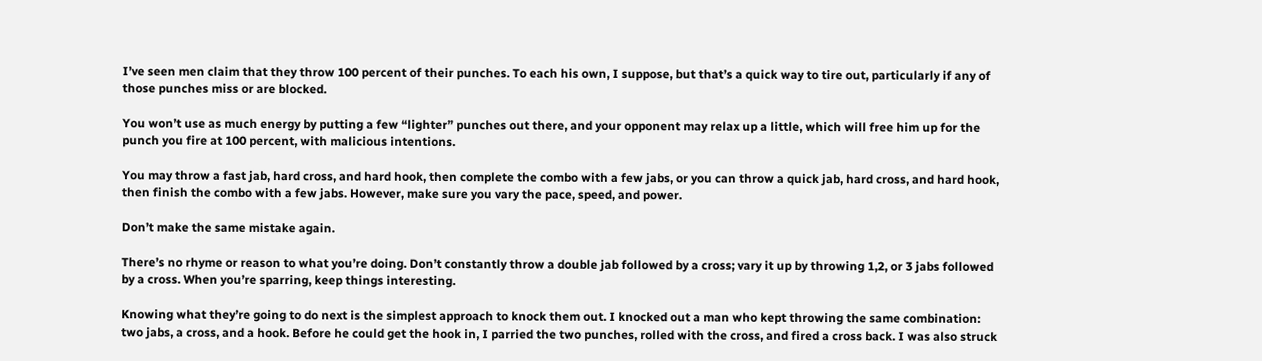I’ve seen men claim that they throw 100 percent of their punches. To each his own, I suppose, but that’s a quick way to tire out, particularly if any of those punches miss or are blocked.

You won’t use as much energy by putting a few “lighter” punches out there, and your opponent may relax up a little, which will free him up for the punch you fire at 100 percent, with malicious intentions.

You may throw a fast jab, hard cross, and hard hook, then complete the combo with a few jabs, or you can throw a quick jab, hard cross, and hard hook, then finish the combo with a few jabs. However, make sure you vary the pace, speed, and power.

Don’t make the same mistake again.

There’s no rhyme or reason to what you’re doing. Don’t constantly throw a double jab followed by a cross; vary it up by throwing 1,2, or 3 jabs followed by a cross. When you’re sparring, keep things interesting.

Knowing what they’re going to do next is the simplest approach to knock them out. I knocked out a man who kept throwing the same combination: two jabs, a cross, and a hook. Before he could get the hook in, I parried the two punches, rolled with the cross, and fired a cross back. I was also struck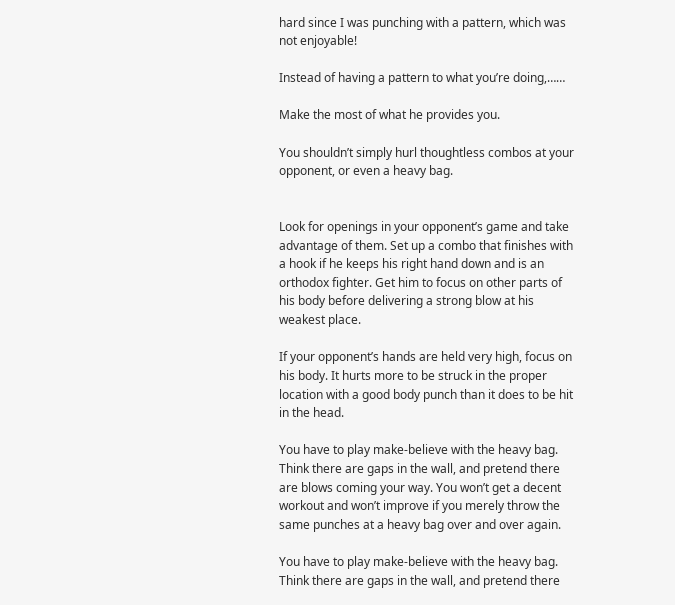hard since I was punching with a pattern, which was not enjoyable!

Instead of having a pattern to what you’re doing,……

Make the most of what he provides you.

You shouldn’t simply hurl thoughtless combos at your opponent, or even a heavy bag.


Look for openings in your opponent’s game and take advantage of them. Set up a combo that finishes with a hook if he keeps his right hand down and is an orthodox fighter. Get him to focus on other parts of his body before delivering a strong blow at his weakest place.

If your opponent’s hands are held very high, focus on his body. It hurts more to be struck in the proper location with a good body punch than it does to be hit in the head.

You have to play make-believe with the heavy bag. Think there are gaps in the wall, and pretend there are blows coming your way. You won’t get a decent workout and won’t improve if you merely throw the same punches at a heavy bag over and over again.

You have to play make-believe with the heavy bag. Think there are gaps in the wall, and pretend there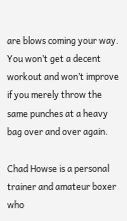are blows coming your way. You won’t get a decent workout and won’t improve if you merely throw the same punches at a heavy bag over and over again.

Chad Howse is a personal trainer and amateur boxer who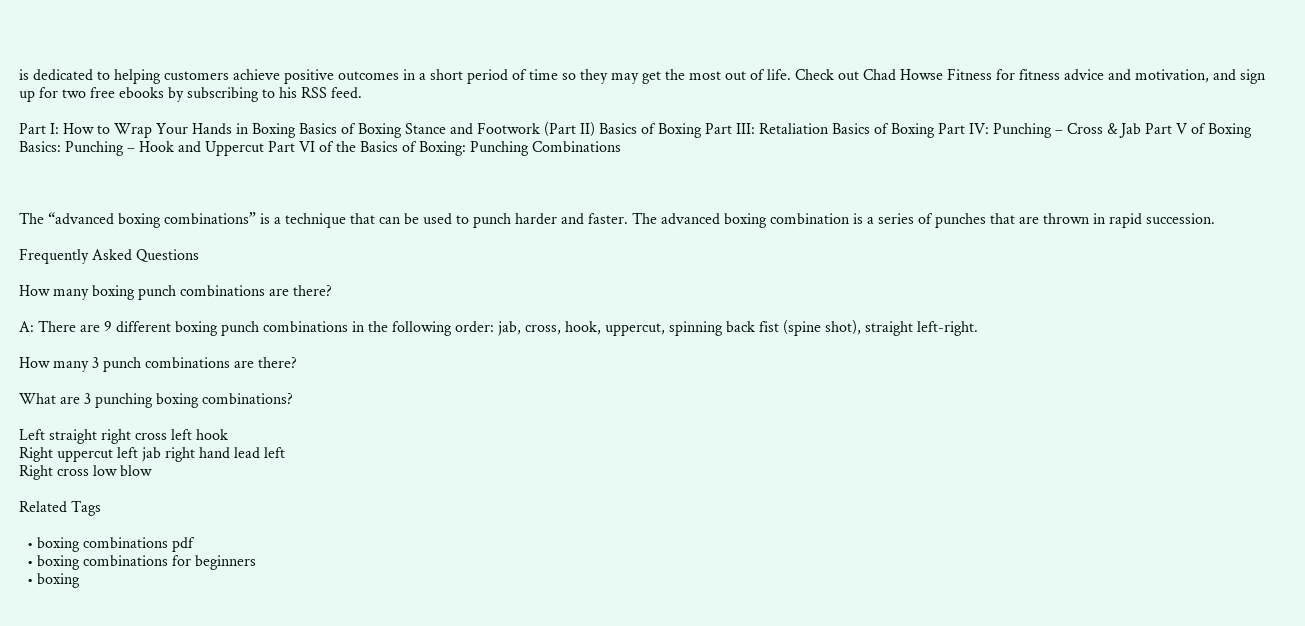is dedicated to helping customers achieve positive outcomes in a short period of time so they may get the most out of life. Check out Chad Howse Fitness for fitness advice and motivation, and sign up for two free ebooks by subscribing to his RSS feed.

Part I: How to Wrap Your Hands in Boxing Basics of Boxing Stance and Footwork (Part II) Basics of Boxing Part III: Retaliation Basics of Boxing Part IV: Punching – Cross & Jab Part V of Boxing Basics: Punching – Hook and Uppercut Part VI of the Basics of Boxing: Punching Combinations



The “advanced boxing combinations” is a technique that can be used to punch harder and faster. The advanced boxing combination is a series of punches that are thrown in rapid succession.

Frequently Asked Questions

How many boxing punch combinations are there?

A: There are 9 different boxing punch combinations in the following order: jab, cross, hook, uppercut, spinning back fist (spine shot), straight left-right.

How many 3 punch combinations are there?

What are 3 punching boxing combinations?

Left straight right cross left hook
Right uppercut left jab right hand lead left
Right cross low blow

Related Tags

  • boxing combinations pdf
  • boxing combinations for beginners
  • boxing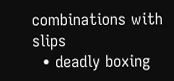combinations with slips
  • deadly boxing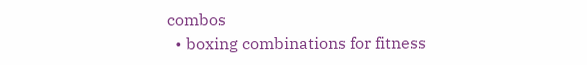combos
  • boxing combinations for fitness